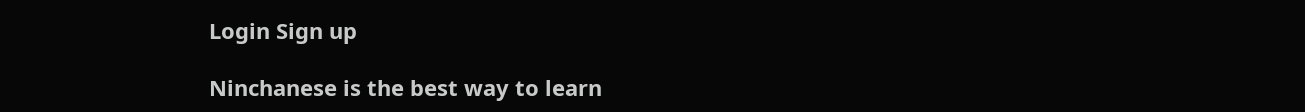Login Sign up

Ninchanese is the best way to learn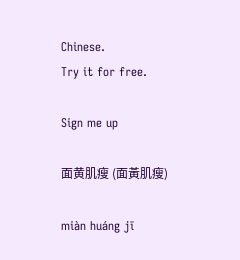Chinese.
Try it for free.

Sign me up

面黄肌瘦 (面黃肌瘦)

miàn huáng jī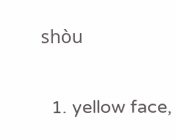shòu


  1. yellow face,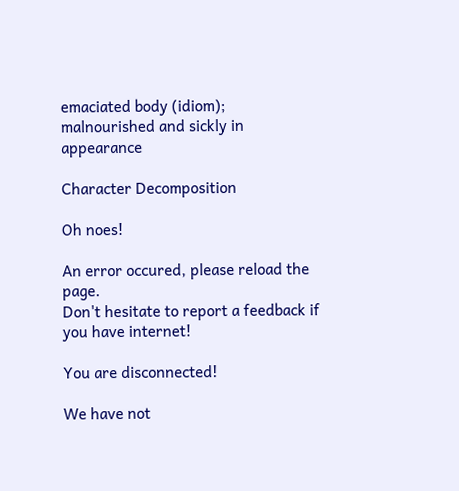emaciated body (idiom); malnourished and sickly in appearance

Character Decomposition

Oh noes!

An error occured, please reload the page.
Don't hesitate to report a feedback if you have internet!

You are disconnected!

We have not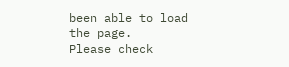been able to load the page.
Please check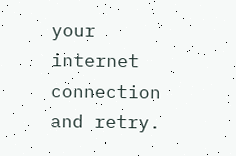your internet connection and retry.